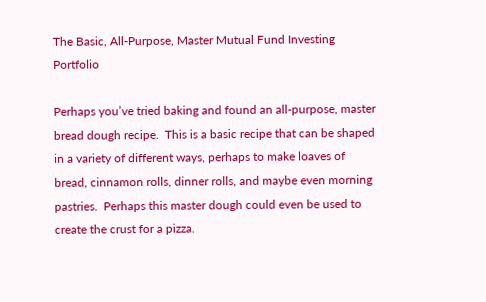The Basic, All-Purpose, Master Mutual Fund Investing Portfolio

Perhaps you’ve tried baking and found an all-purpose, master bread dough recipe.  This is a basic recipe that can be shaped in a variety of different ways, perhaps to make loaves of bread, cinnamon rolls, dinner rolls, and maybe even morning pastries.  Perhaps this master dough could even be used to create the crust for a pizza.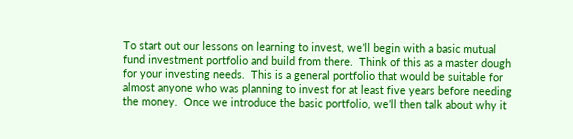To start out our lessons on learning to invest, we’ll begin with a basic mutual fund investment portfolio and build from there.  Think of this as a master dough for your investing needs.  This is a general portfolio that would be suitable for almost anyone who was planning to invest for at least five years before needing the money.  Once we introduce the basic portfolio, we’ll then talk about why it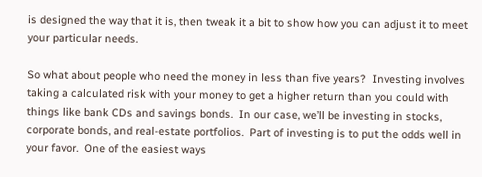is designed the way that it is, then tweak it a bit to show how you can adjust it to meet your particular needs.

So what about people who need the money in less than five years?  Investing involves taking a calculated risk with your money to get a higher return than you could with things like bank CDs and savings bonds.  In our case, we’ll be investing in stocks, corporate bonds, and real-estate portfolios.  Part of investing is to put the odds well in your favor.  One of the easiest ways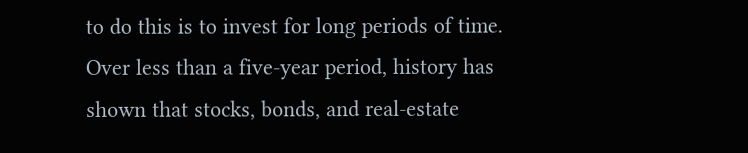to do this is to invest for long periods of time.  Over less than a five-year period, history has shown that stocks, bonds, and real-estate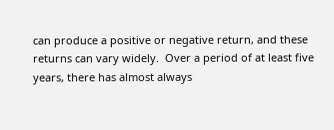can produce a positive or negative return, and these returns can vary widely.  Over a period of at least five years, there has almost always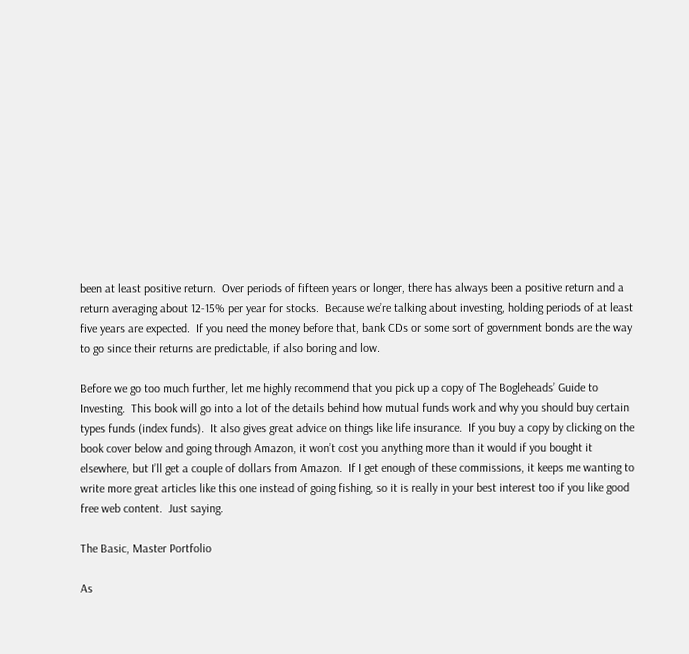been at least positive return.  Over periods of fifteen years or longer, there has always been a positive return and a return averaging about 12-15% per year for stocks.  Because we’re talking about investing, holding periods of at least five years are expected.  If you need the money before that, bank CDs or some sort of government bonds are the way to go since their returns are predictable, if also boring and low.

Before we go too much further, let me highly recommend that you pick up a copy of The Bogleheads’ Guide to Investing.  This book will go into a lot of the details behind how mutual funds work and why you should buy certain types funds (index funds).  It also gives great advice on things like life insurance.  If you buy a copy by clicking on the book cover below and going through Amazon, it won’t cost you anything more than it would if you bought it elsewhere, but I’ll get a couple of dollars from Amazon.  If I get enough of these commissions, it keeps me wanting to write more great articles like this one instead of going fishing, so it is really in your best interest too if you like good free web content.  Just saying.

The Basic, Master Portfolio

As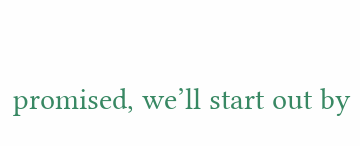promised, we’ll start out by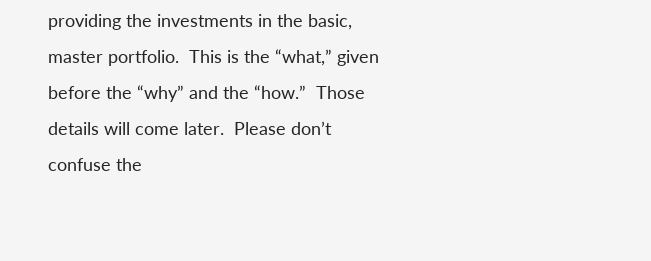providing the investments in the basic, master portfolio.  This is the “what,” given before the “why” and the “how.”  Those details will come later.  Please don’t confuse the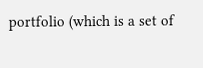portfolio (which is a set of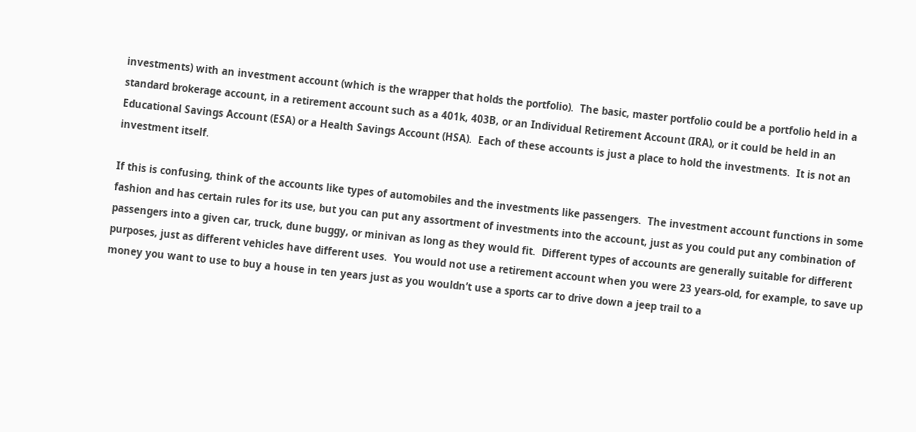investments) with an investment account (which is the wrapper that holds the portfolio).  The basic, master portfolio could be a portfolio held in a standard brokerage account, in a retirement account such as a 401k, 403B, or an Individual Retirement Account (IRA), or it could be held in an Educational Savings Account (ESA) or a Health Savings Account (HSA).  Each of these accounts is just a place to hold the investments.  It is not an investment itself.

If this is confusing, think of the accounts like types of automobiles and the investments like passengers.  The investment account functions in some fashion and has certain rules for its use, but you can put any assortment of investments into the account, just as you could put any combination of passengers into a given car, truck, dune buggy, or minivan as long as they would fit.  Different types of accounts are generally suitable for different purposes, just as different vehicles have different uses.  You would not use a retirement account when you were 23 years-old, for example, to save up money you want to use to buy a house in ten years just as you wouldn’t use a sports car to drive down a jeep trail to a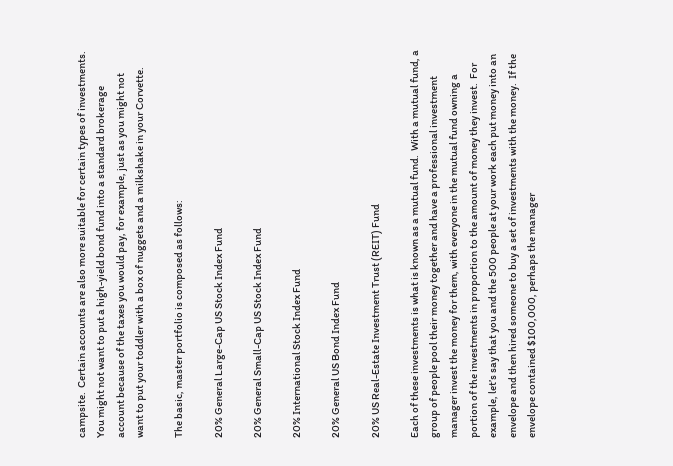campsite.  Certain accounts are also more suitable for certain types of investments.  You might not want to put a high-yield bond fund into a standard brokerage account because of the taxes you would pay, for example, just as you might not want to put your toddler with a box of nuggets and a milkshake in your Corvette.

The basic, master portfolio is composed as follows:

20% General Large-Cap US Stock Index Fund

20% General Small-Cap US Stock Index Fund

20% International Stock Index Fund

20% General US Bond Index Fund

20% US Real-Estate Investment Trust (REIT) Fund

Each of these investments is what is known as a mutual fund.  With a mutual fund, a group of people pool their money together and have a professional investment manager invest the money for them, with everyone in the mutual fund owning a portion of the investments in proportion to the amount of money they invest.  For example, let’s say that you and the 500 people at your work each put money into an envelope and then hired someone to buy a set of investments with the money.  If the envelope contained $100,000, perhaps the manager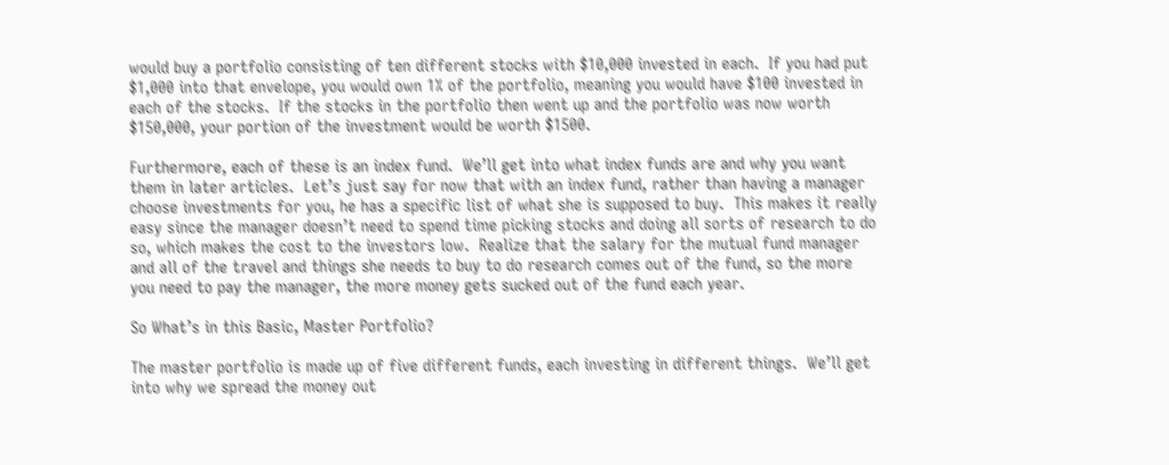would buy a portfolio consisting of ten different stocks with $10,000 invested in each.  If you had put $1,000 into that envelope, you would own 1% of the portfolio, meaning you would have $100 invested in each of the stocks.  If the stocks in the portfolio then went up and the portfolio was now worth $150,000, your portion of the investment would be worth $1500.

Furthermore, each of these is an index fund.  We’ll get into what index funds are and why you want them in later articles.  Let’s just say for now that with an index fund, rather than having a manager choose investments for you, he has a specific list of what she is supposed to buy.  This makes it really easy since the manager doesn’t need to spend time picking stocks and doing all sorts of research to do so, which makes the cost to the investors low.  Realize that the salary for the mutual fund manager and all of the travel and things she needs to buy to do research comes out of the fund, so the more you need to pay the manager, the more money gets sucked out of the fund each year.

So What’s in this Basic, Master Portfolio?

The master portfolio is made up of five different funds, each investing in different things.  We’ll get into why we spread the money out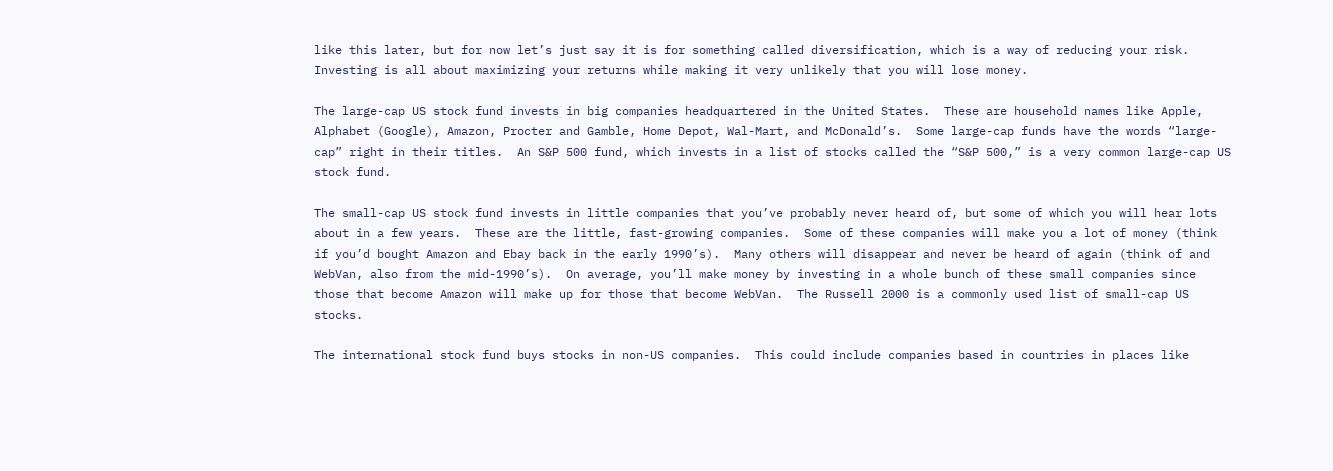like this later, but for now let’s just say it is for something called diversification, which is a way of reducing your risk.  Investing is all about maximizing your returns while making it very unlikely that you will lose money.

The large-cap US stock fund invests in big companies headquartered in the United States.  These are household names like Apple, Alphabet (Google), Amazon, Procter and Gamble, Home Depot, Wal-Mart, and McDonald’s.  Some large-cap funds have the words “large-cap” right in their titles.  An S&P 500 fund, which invests in a list of stocks called the “S&P 500,” is a very common large-cap US stock fund.

The small-cap US stock fund invests in little companies that you’ve probably never heard of, but some of which you will hear lots about in a few years.  These are the little, fast-growing companies.  Some of these companies will make you a lot of money (think if you’d bought Amazon and Ebay back in the early 1990’s).  Many others will disappear and never be heard of again (think of and WebVan, also from the mid-1990’s).  On average, you’ll make money by investing in a whole bunch of these small companies since those that become Amazon will make up for those that become WebVan.  The Russell 2000 is a commonly used list of small-cap US stocks.

The international stock fund buys stocks in non-US companies.  This could include companies based in countries in places like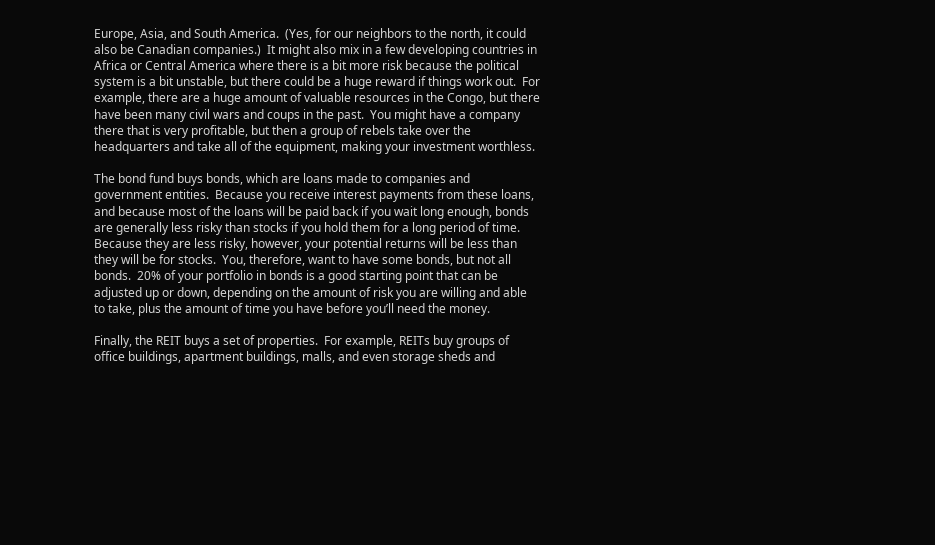Europe, Asia, and South America.  (Yes, for our neighbors to the north, it could also be Canadian companies.)  It might also mix in a few developing countries in Africa or Central America where there is a bit more risk because the political system is a bit unstable, but there could be a huge reward if things work out.  For example, there are a huge amount of valuable resources in the Congo, but there have been many civil wars and coups in the past.  You might have a company there that is very profitable, but then a group of rebels take over the headquarters and take all of the equipment, making your investment worthless.

The bond fund buys bonds, which are loans made to companies and government entities.  Because you receive interest payments from these loans, and because most of the loans will be paid back if you wait long enough, bonds are generally less risky than stocks if you hold them for a long period of time.  Because they are less risky, however, your potential returns will be less than they will be for stocks.  You, therefore, want to have some bonds, but not all bonds.  20% of your portfolio in bonds is a good starting point that can be adjusted up or down, depending on the amount of risk you are willing and able to take, plus the amount of time you have before you’ll need the money.

Finally, the REIT buys a set of properties.  For example, REITs buy groups of office buildings, apartment buildings, malls, and even storage sheds and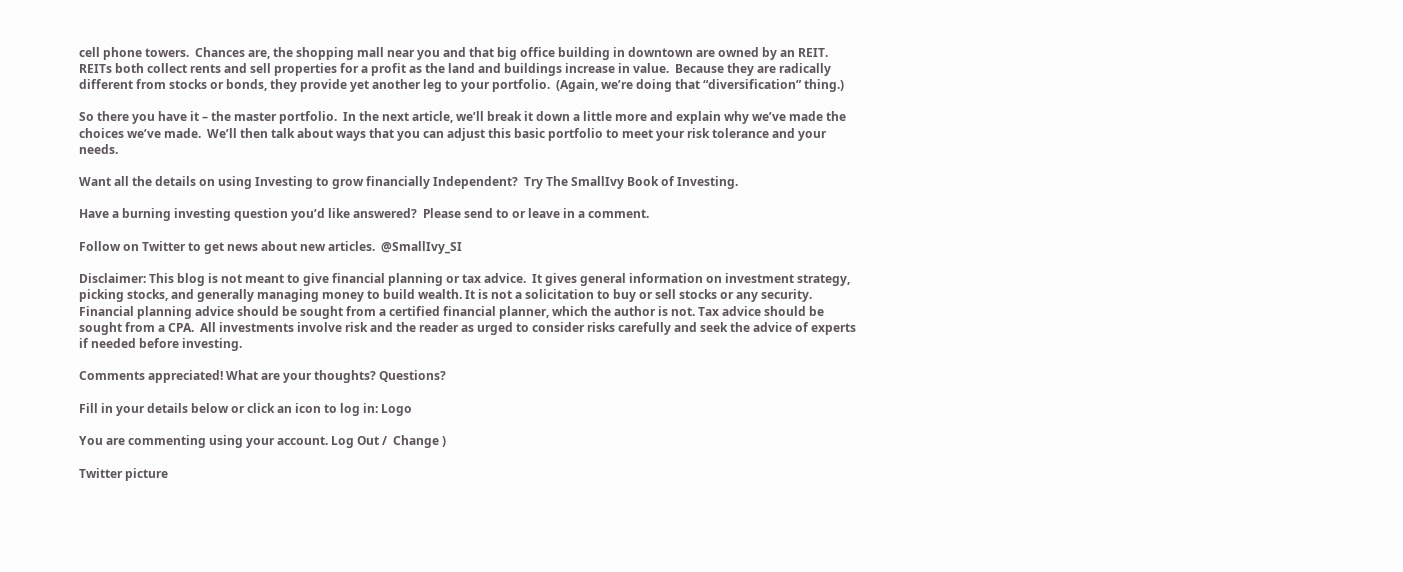cell phone towers.  Chances are, the shopping mall near you and that big office building in downtown are owned by an REIT.  REITs both collect rents and sell properties for a profit as the land and buildings increase in value.  Because they are radically different from stocks or bonds, they provide yet another leg to your portfolio.  (Again, we’re doing that “diversification” thing.)

So there you have it – the master portfolio.  In the next article, we’ll break it down a little more and explain why we’ve made the choices we’ve made.  We’ll then talk about ways that you can adjust this basic portfolio to meet your risk tolerance and your needs.

Want all the details on using Investing to grow financially Independent?  Try The SmallIvy Book of Investing.

Have a burning investing question you’d like answered?  Please send to or leave in a comment.

Follow on Twitter to get news about new articles.  @SmallIvy_SI

Disclaimer: This blog is not meant to give financial planning or tax advice.  It gives general information on investment strategy, picking stocks, and generally managing money to build wealth. It is not a solicitation to buy or sell stocks or any security. Financial planning advice should be sought from a certified financial planner, which the author is not. Tax advice should be sought from a CPA.  All investments involve risk and the reader as urged to consider risks carefully and seek the advice of experts if needed before investing.

Comments appreciated! What are your thoughts? Questions?

Fill in your details below or click an icon to log in: Logo

You are commenting using your account. Log Out /  Change )

Twitter picture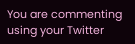You are commenting using your Twitter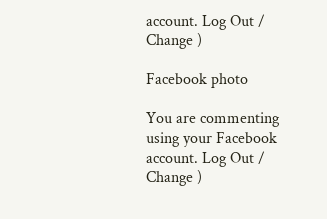account. Log Out /  Change )

Facebook photo

You are commenting using your Facebook account. Log Out /  Change )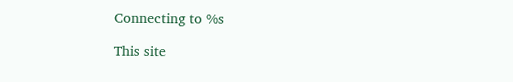Connecting to %s

This site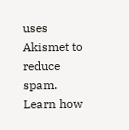uses Akismet to reduce spam. Learn how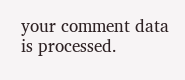your comment data is processed.